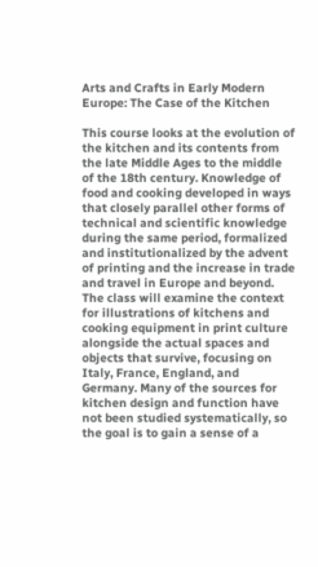Arts and Crafts in Early Modern Europe: The Case of the Kitchen

This course looks at the evolution of the kitchen and its contents from the late Middle Ages to the middle of the 18th century. Knowledge of food and cooking developed in ways that closely parallel other forms of technical and scientific knowledge during the same period, formalized and institutionalized by the advent of printing and the increase in trade and travel in Europe and beyond. The class will examine the context for illustrations of kitchens and cooking equipment in print culture alongside the actual spaces and objects that survive, focusing on Italy, France, England, and Germany. Many of the sources for kitchen design and function have not been studied systematically, so the goal is to gain a sense of a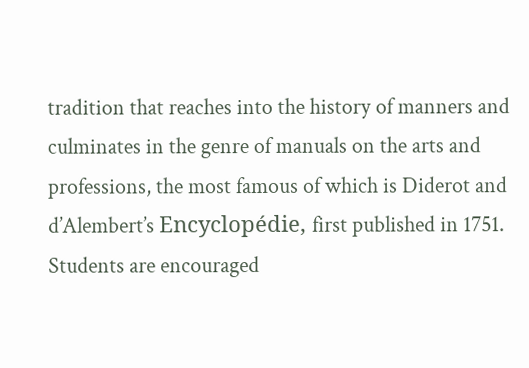tradition that reaches into the history of manners and culminates in the genre of manuals on the arts and professions, the most famous of which is Diderot and d’Alembert’s Encyclopédie, first published in 1751. Students are encouraged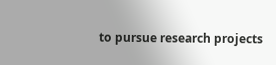to pursue research projects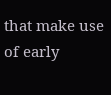that make use of early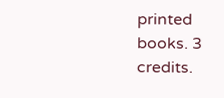printed books. 3 credits.